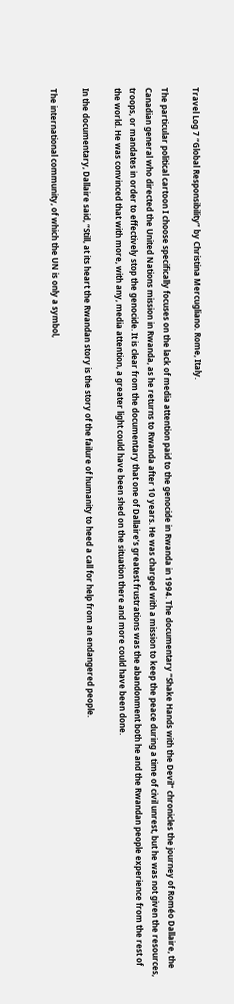Travel Log 7 “Global Responsibility” by Christina Mercugliano. Rome, Italy.

The particular political cartoon I choose specifically focuses on the lack of media attention paid to the genocide in Rwanda in 1994. The documentary “Shake Hands with the Devil” chronicles the journey of Roméo Dallaire, the Canadian general who directed the United Nations mission in Rwanda, as he returns to Rwanda after 10 years. He was charged with a mission to keep the peace during a time of civil unrest, but he was not given the resources, troops, or mandates in order to effectively stop the genocide. It is clear from the documentary that one of Dallaire’s greatest frustrations was the abandonment both he and the Rwandan people experience from the rest of the world. He was convinced that with more, with any, media attention, a greater light could have been shed on the situation there and more could have been done.

In the documentary, Dallaire said, “Still, at its heart the Rwandan story is the story of the failure of humanity to heed a call for help from an endangered people.

The international community, of which the UN is only a symbol,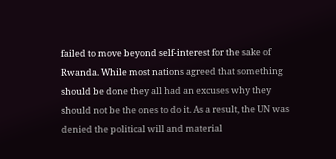failed to move beyond self-interest for the sake of Rwanda. While most nations agreed that something should be done they all had an excuses why they should not be the ones to do it. As a result, the UN was denied the political will and material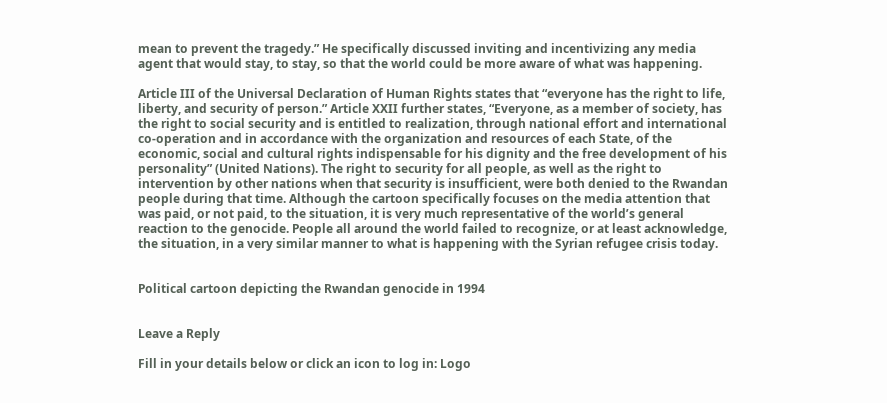mean to prevent the tragedy.” He specifically discussed inviting and incentivizing any media agent that would stay, to stay, so that the world could be more aware of what was happening.

Article III of the Universal Declaration of Human Rights states that “everyone has the right to life, liberty, and security of person.” Article XXII further states, “Everyone, as a member of society, has the right to social security and is entitled to realization, through national effort and international co-operation and in accordance with the organization and resources of each State, of the economic, social and cultural rights indispensable for his dignity and the free development of his personality” (United Nations). The right to security for all people, as well as the right to intervention by other nations when that security is insufficient, were both denied to the Rwandan people during that time. Although the cartoon specifically focuses on the media attention that was paid, or not paid, to the situation, it is very much representative of the world’s general reaction to the genocide. People all around the world failed to recognize, or at least acknowledge, the situation, in a very similar manner to what is happening with the Syrian refugee crisis today.


Political cartoon depicting the Rwandan genocide in 1994


Leave a Reply

Fill in your details below or click an icon to log in: Logo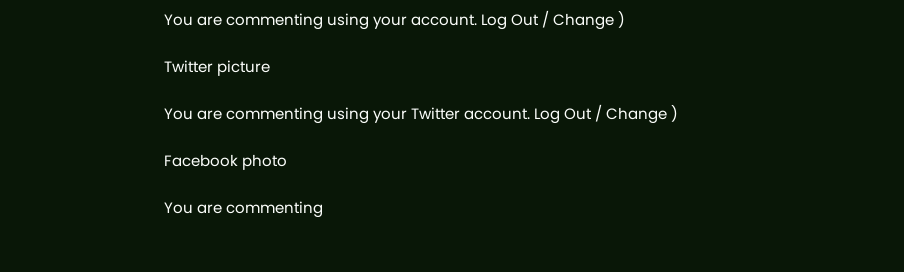You are commenting using your account. Log Out / Change )

Twitter picture

You are commenting using your Twitter account. Log Out / Change )

Facebook photo

You are commenting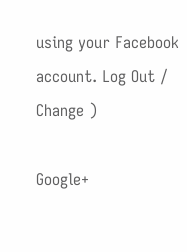using your Facebook account. Log Out / Change )

Google+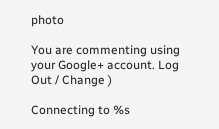photo

You are commenting using your Google+ account. Log Out / Change )

Connecting to %s